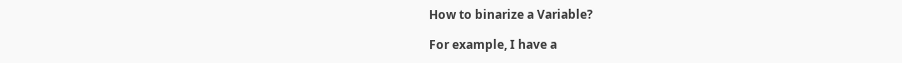How to binarize a Variable?

For example, I have a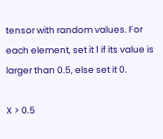tensor with random values. For each element, set it 1 if its value is larger than 0.5, else set it 0.

X > 0.5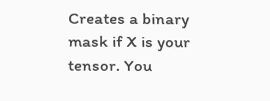Creates a binary mask if X is your tensor. You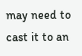may need to cast it to an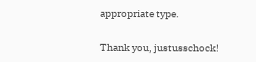appropriate type.

Thank you, justusschock!